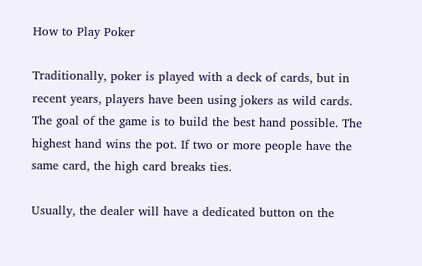How to Play Poker

Traditionally, poker is played with a deck of cards, but in recent years, players have been using jokers as wild cards. The goal of the game is to build the best hand possible. The highest hand wins the pot. If two or more people have the same card, the high card breaks ties.

Usually, the dealer will have a dedicated button on the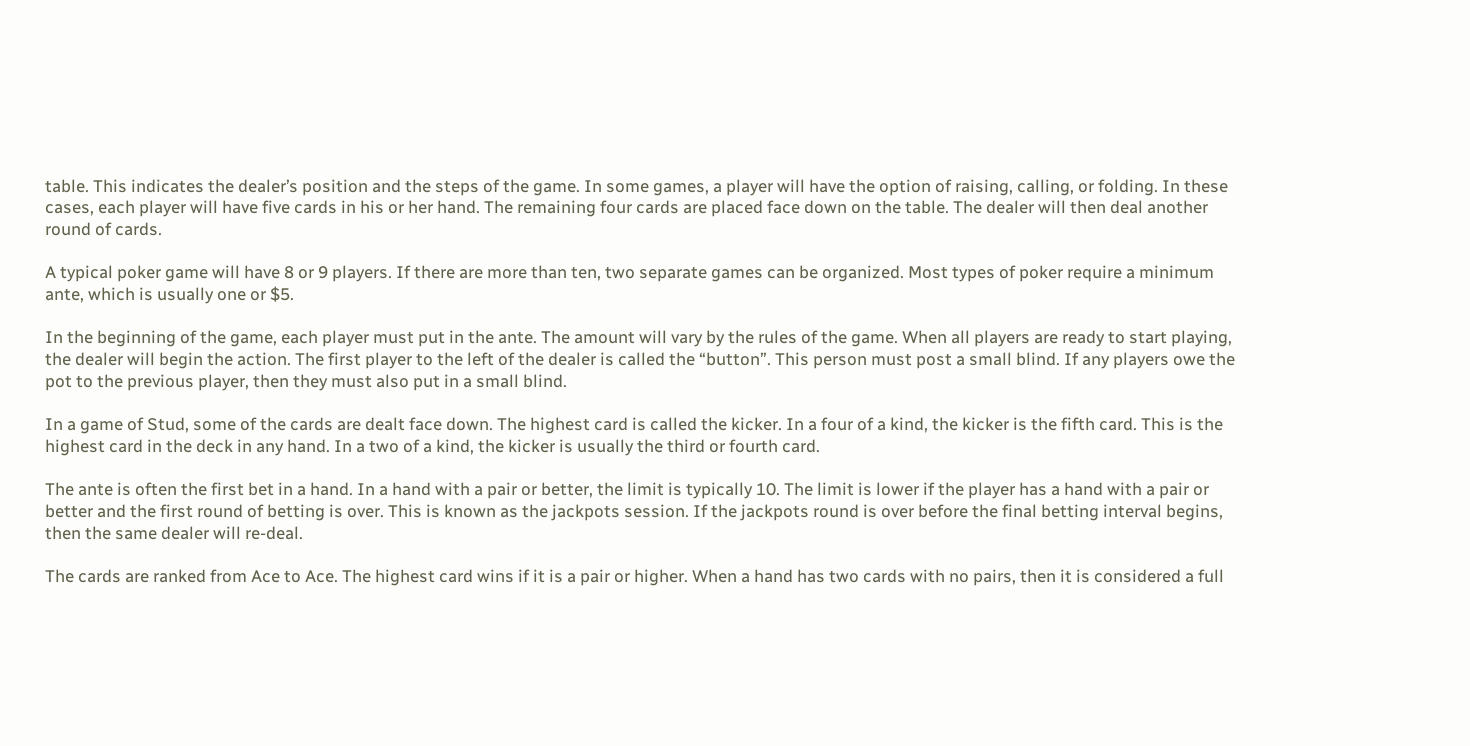table. This indicates the dealer’s position and the steps of the game. In some games, a player will have the option of raising, calling, or folding. In these cases, each player will have five cards in his or her hand. The remaining four cards are placed face down on the table. The dealer will then deal another round of cards.

A typical poker game will have 8 or 9 players. If there are more than ten, two separate games can be organized. Most types of poker require a minimum ante, which is usually one or $5.

In the beginning of the game, each player must put in the ante. The amount will vary by the rules of the game. When all players are ready to start playing, the dealer will begin the action. The first player to the left of the dealer is called the “button”. This person must post a small blind. If any players owe the pot to the previous player, then they must also put in a small blind.

In a game of Stud, some of the cards are dealt face down. The highest card is called the kicker. In a four of a kind, the kicker is the fifth card. This is the highest card in the deck in any hand. In a two of a kind, the kicker is usually the third or fourth card.

The ante is often the first bet in a hand. In a hand with a pair or better, the limit is typically 10. The limit is lower if the player has a hand with a pair or better and the first round of betting is over. This is known as the jackpots session. If the jackpots round is over before the final betting interval begins, then the same dealer will re-deal.

The cards are ranked from Ace to Ace. The highest card wins if it is a pair or higher. When a hand has two cards with no pairs, then it is considered a full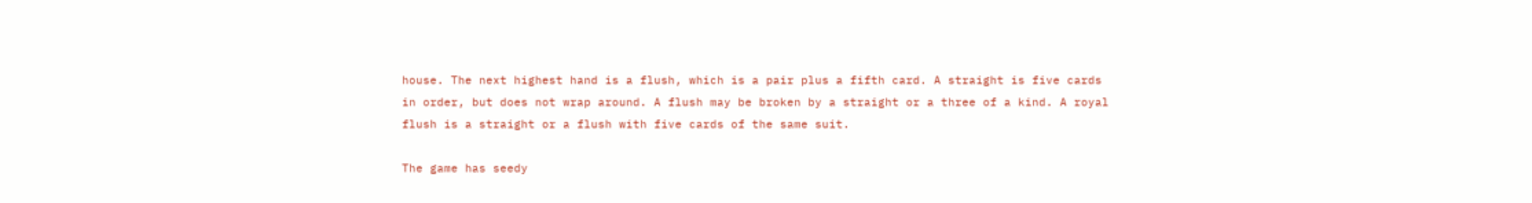house. The next highest hand is a flush, which is a pair plus a fifth card. A straight is five cards in order, but does not wrap around. A flush may be broken by a straight or a three of a kind. A royal flush is a straight or a flush with five cards of the same suit.

The game has seedy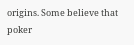origins. Some believe that poker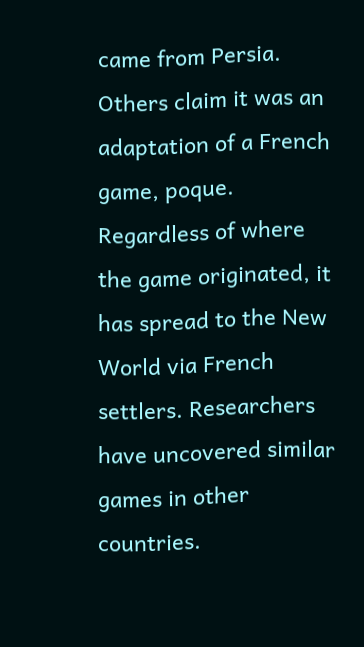came from Persia. Others claim it was an adaptation of a French game, poque. Regardless of where the game originated, it has spread to the New World via French settlers. Researchers have uncovered similar games in other countries.